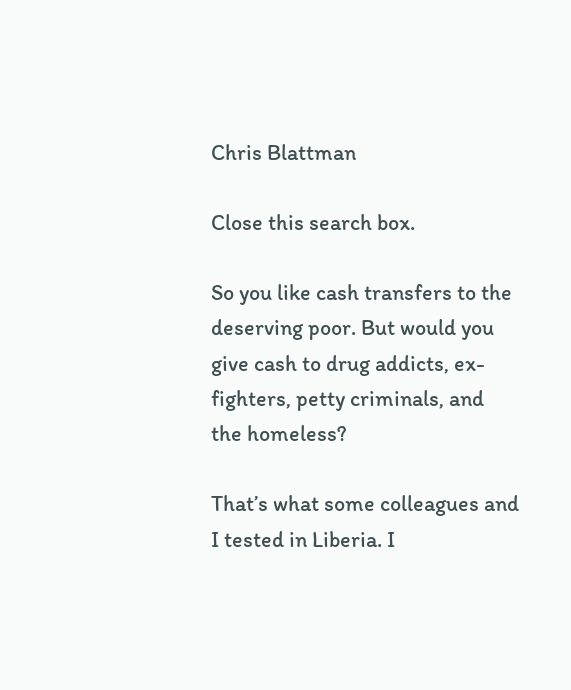Chris Blattman

Close this search box.

So you like cash transfers to the deserving poor. But would you give cash to drug addicts, ex-fighters, petty criminals, and the homeless?

That’s what some colleagues and I tested in Liberia. I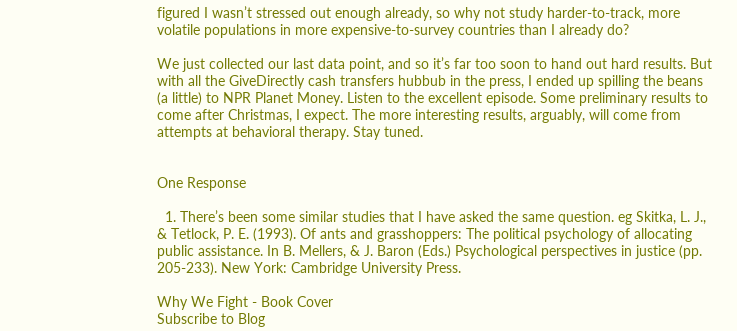figured I wasn’t stressed out enough already, so why not study harder-to-track, more volatile populations in more expensive-to-survey countries than I already do?

We just collected our last data point, and so it’s far too soon to hand out hard results. But with all the GiveDirectly cash transfers hubbub in the press, I ended up spilling the beans (a little) to NPR Planet Money. Listen to the excellent episode. Some preliminary results to come after Christmas, I expect. The more interesting results, arguably, will come from attempts at behavioral therapy. Stay tuned.


One Response

  1. There’s been some similar studies that I have asked the same question. eg Skitka, L. J., & Tetlock, P. E. (1993). Of ants and grasshoppers: The political psychology of allocating public assistance. In B. Mellers, & J. Baron (Eds.) Psychological perspectives in justice (pp. 205-233). New York: Cambridge University Press.

Why We Fight - Book Cover
Subscribe to Blog